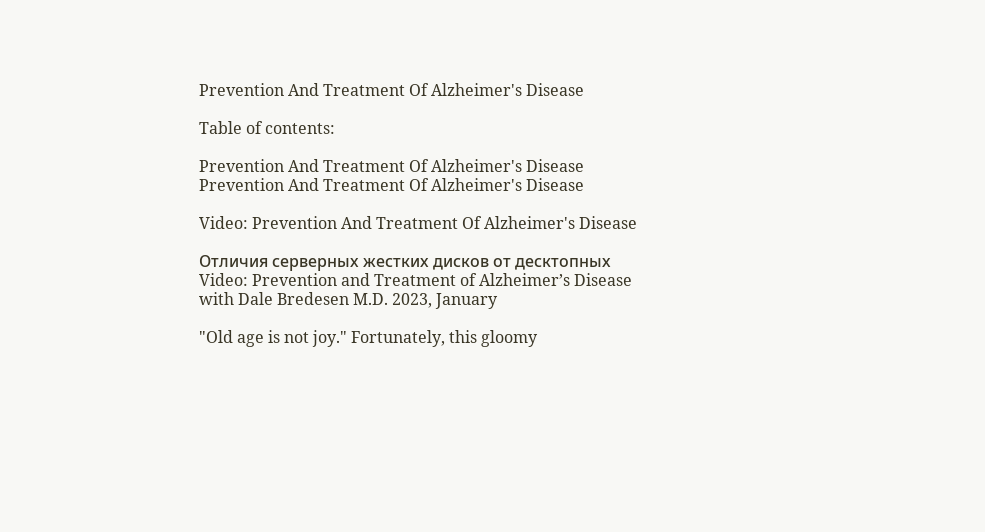Prevention And Treatment Of Alzheimer's Disease

Table of contents:

Prevention And Treatment Of Alzheimer's Disease
Prevention And Treatment Of Alzheimer's Disease

Video: Prevention And Treatment Of Alzheimer's Disease

Отличия серверных жестких дисков от десктопных
Video: Prevention and Treatment of Alzheimer’s Disease with Dale Bredesen M.D. 2023, January

"Old age is not joy." Fortunately, this gloomy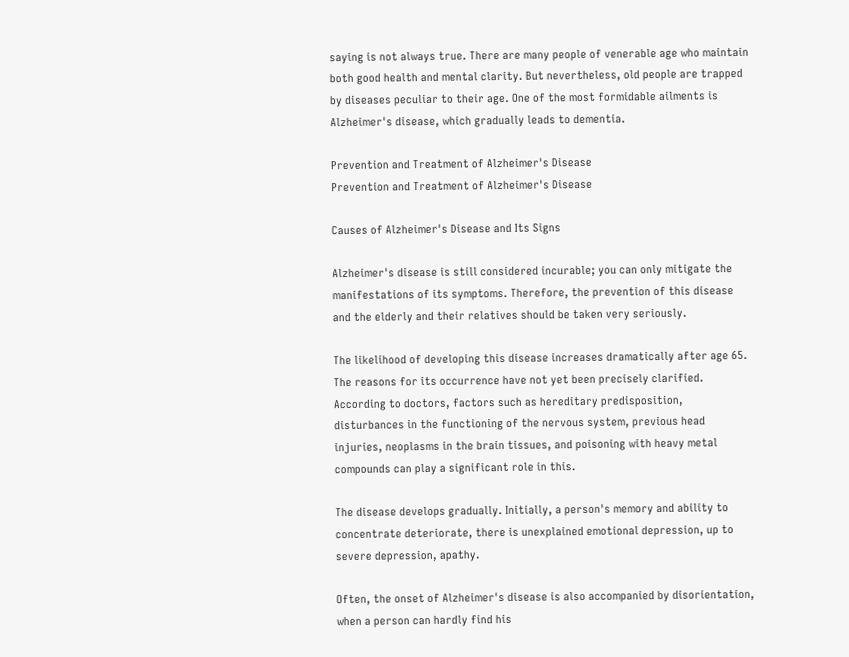saying is not always true. There are many people of venerable age who maintain both good health and mental clarity. But nevertheless, old people are trapped by diseases peculiar to their age. One of the most formidable ailments is Alzheimer's disease, which gradually leads to dementia.

Prevention and Treatment of Alzheimer's Disease
Prevention and Treatment of Alzheimer's Disease

Causes of Alzheimer's Disease and Its Signs

Alzheimer's disease is still considered incurable; you can only mitigate the manifestations of its symptoms. Therefore, the prevention of this disease and the elderly and their relatives should be taken very seriously.

The likelihood of developing this disease increases dramatically after age 65. The reasons for its occurrence have not yet been precisely clarified. According to doctors, factors such as hereditary predisposition, disturbances in the functioning of the nervous system, previous head injuries, neoplasms in the brain tissues, and poisoning with heavy metal compounds can play a significant role in this.

The disease develops gradually. Initially, a person's memory and ability to concentrate deteriorate, there is unexplained emotional depression, up to severe depression, apathy.

Often, the onset of Alzheimer's disease is also accompanied by disorientation, when a person can hardly find his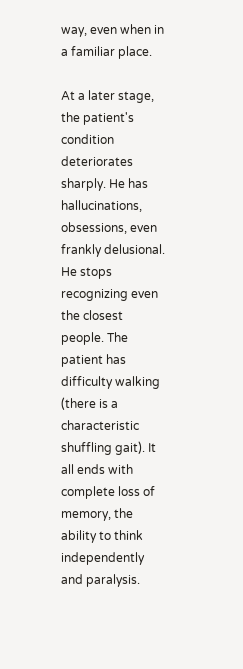way, even when in a familiar place.

At a later stage, the patient's condition deteriorates sharply. He has hallucinations, obsessions, even frankly delusional. He stops recognizing even the closest people. The patient has difficulty walking (there is a characteristic shuffling gait). It all ends with complete loss of memory, the ability to think independently and paralysis.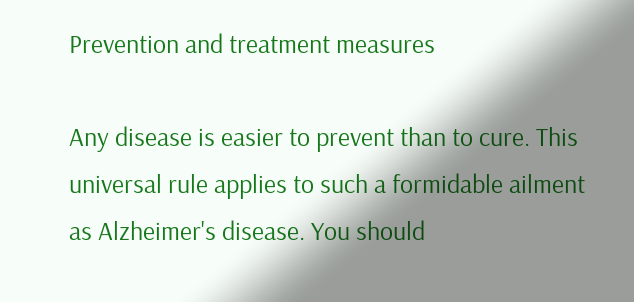Prevention and treatment measures

Any disease is easier to prevent than to cure. This universal rule applies to such a formidable ailment as Alzheimer's disease. You should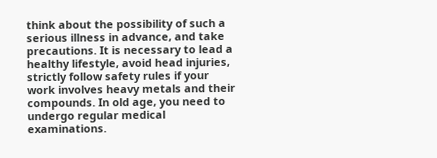think about the possibility of such a serious illness in advance, and take precautions. It is necessary to lead a healthy lifestyle, avoid head injuries, strictly follow safety rules if your work involves heavy metals and their compounds. In old age, you need to undergo regular medical examinations.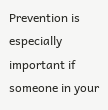Prevention is especially important if someone in your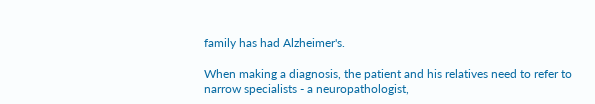family has had Alzheimer's.

When making a diagnosis, the patient and his relatives need to refer to narrow specialists - a neuropathologist,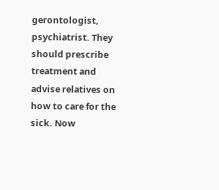gerontologist, psychiatrist. They should prescribe treatment and advise relatives on how to care for the sick. Now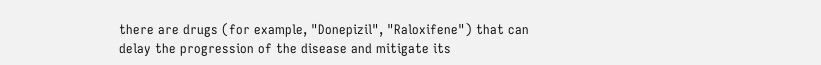there are drugs (for example, "Donepizil", "Raloxifene") that can delay the progression of the disease and mitigate its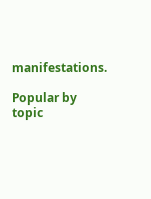manifestations.

Popular by topic